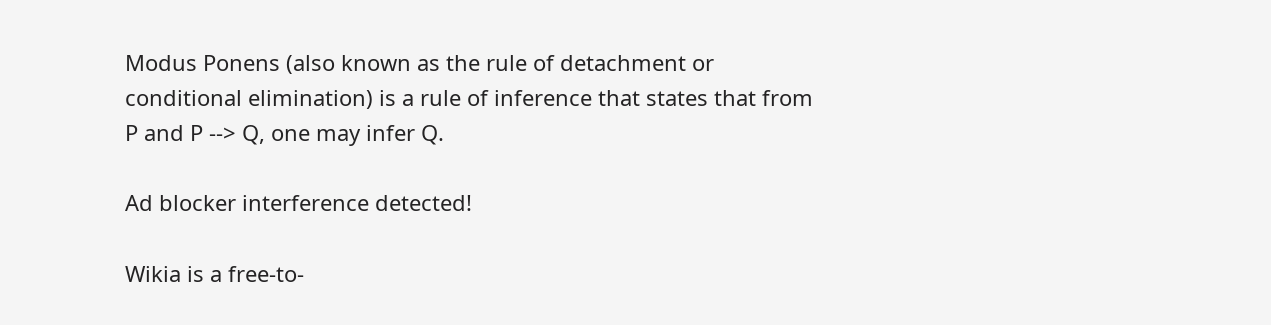Modus Ponens (also known as the rule of detachment or conditional elimination) is a rule of inference that states that from P and P --> Q, one may infer Q.

Ad blocker interference detected!

Wikia is a free-to-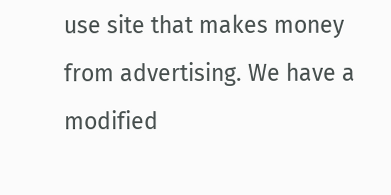use site that makes money from advertising. We have a modified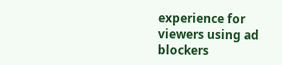experience for viewers using ad blockers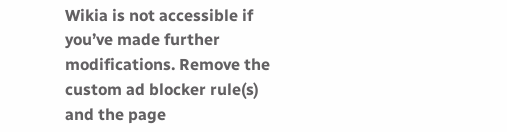Wikia is not accessible if you’ve made further modifications. Remove the custom ad blocker rule(s) and the page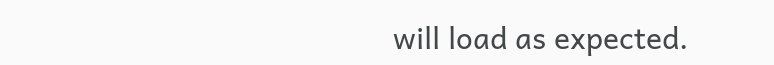will load as expected.